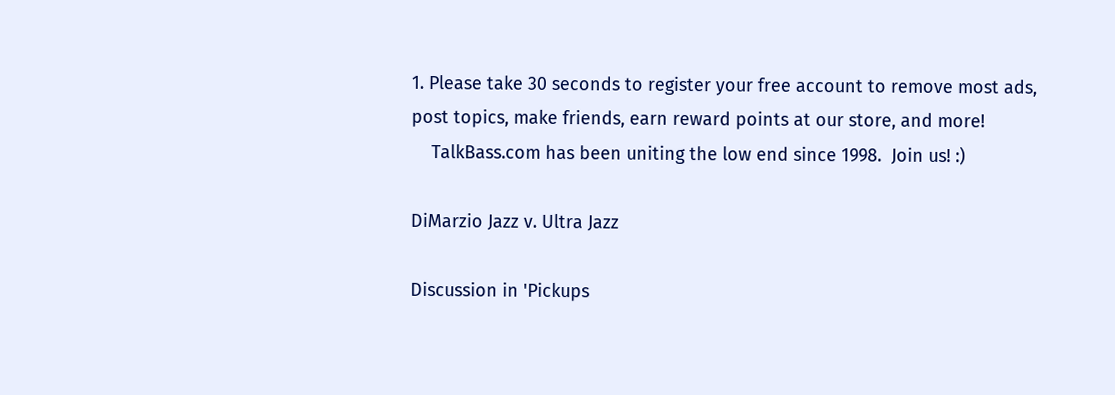1. Please take 30 seconds to register your free account to remove most ads, post topics, make friends, earn reward points at our store, and more!
    TalkBass.com has been uniting the low end since 1998.  Join us! :)

DiMarzio Jazz v. Ultra Jazz

Discussion in 'Pickups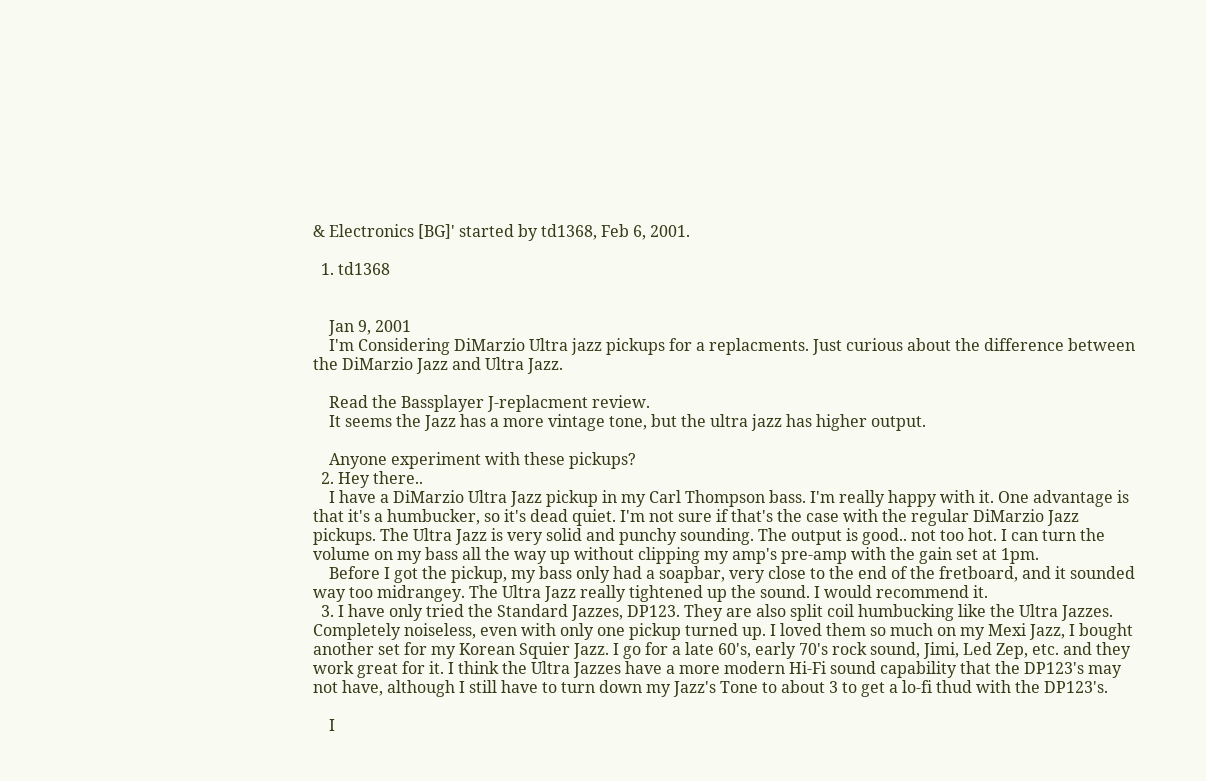& Electronics [BG]' started by td1368, Feb 6, 2001.

  1. td1368


    Jan 9, 2001
    I'm Considering DiMarzio Ultra jazz pickups for a replacments. Just curious about the difference between the DiMarzio Jazz and Ultra Jazz.

    Read the Bassplayer J-replacment review.
    It seems the Jazz has a more vintage tone, but the ultra jazz has higher output.

    Anyone experiment with these pickups?
  2. Hey there..
    I have a DiMarzio Ultra Jazz pickup in my Carl Thompson bass. I'm really happy with it. One advantage is that it's a humbucker, so it's dead quiet. I'm not sure if that's the case with the regular DiMarzio Jazz pickups. The Ultra Jazz is very solid and punchy sounding. The output is good.. not too hot. I can turn the volume on my bass all the way up without clipping my amp's pre-amp with the gain set at 1pm.
    Before I got the pickup, my bass only had a soapbar, very close to the end of the fretboard, and it sounded way too midrangey. The Ultra Jazz really tightened up the sound. I would recommend it.
  3. I have only tried the Standard Jazzes, DP123. They are also split coil humbucking like the Ultra Jazzes. Completely noiseless, even with only one pickup turned up. I loved them so much on my Mexi Jazz, I bought another set for my Korean Squier Jazz. I go for a late 60's, early 70's rock sound, Jimi, Led Zep, etc. and they work great for it. I think the Ultra Jazzes have a more modern Hi-Fi sound capability that the DP123's may not have, although I still have to turn down my Jazz's Tone to about 3 to get a lo-fi thud with the DP123's.

    I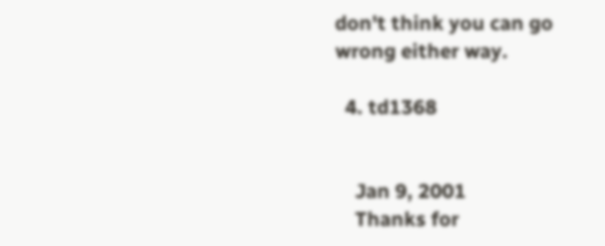don't think you can go wrong either way.

  4. td1368


    Jan 9, 2001
    Thanks for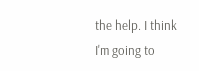the help. I think I'm going to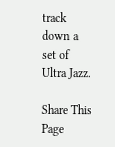track down a set of Ultra Jazz.

Share This Page